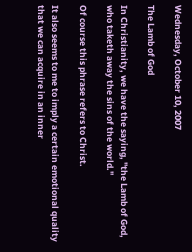Wednesday, October 10, 2007

The Lamb of God

In Christianity, we have the saying, "the Lamb of God, who taketh away the sins of the world."

Of course this phrase refers to Christ.

It also seems to me to imply a certain emotional quality that we can acquire in an inner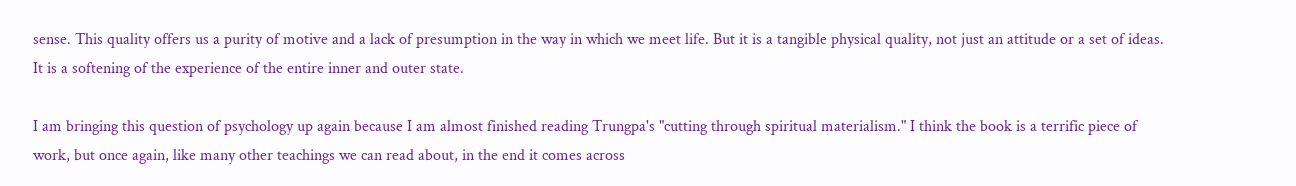sense. This quality offers us a purity of motive and a lack of presumption in the way in which we meet life. But it is a tangible physical quality, not just an attitude or a set of ideas. It is a softening of the experience of the entire inner and outer state.

I am bringing this question of psychology up again because I am almost finished reading Trungpa's "cutting through spiritual materialism." I think the book is a terrific piece of work, but once again, like many other teachings we can read about, in the end it comes across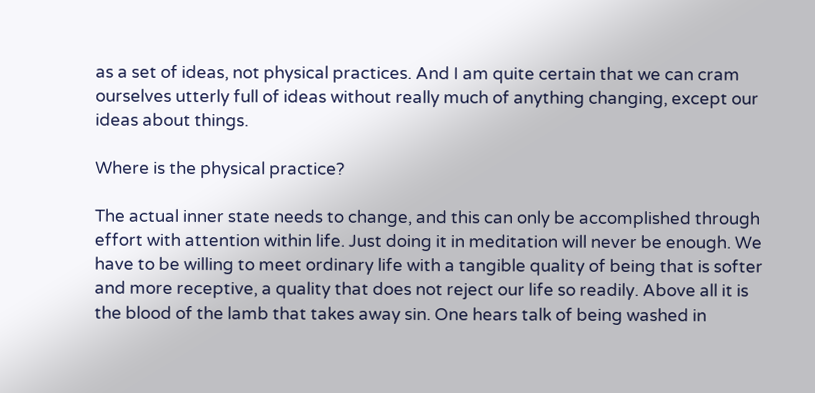as a set of ideas, not physical practices. And I am quite certain that we can cram ourselves utterly full of ideas without really much of anything changing, except our ideas about things.

Where is the physical practice?

The actual inner state needs to change, and this can only be accomplished through effort with attention within life. Just doing it in meditation will never be enough. We have to be willing to meet ordinary life with a tangible quality of being that is softer and more receptive, a quality that does not reject our life so readily. Above all it is the blood of the lamb that takes away sin. One hears talk of being washed in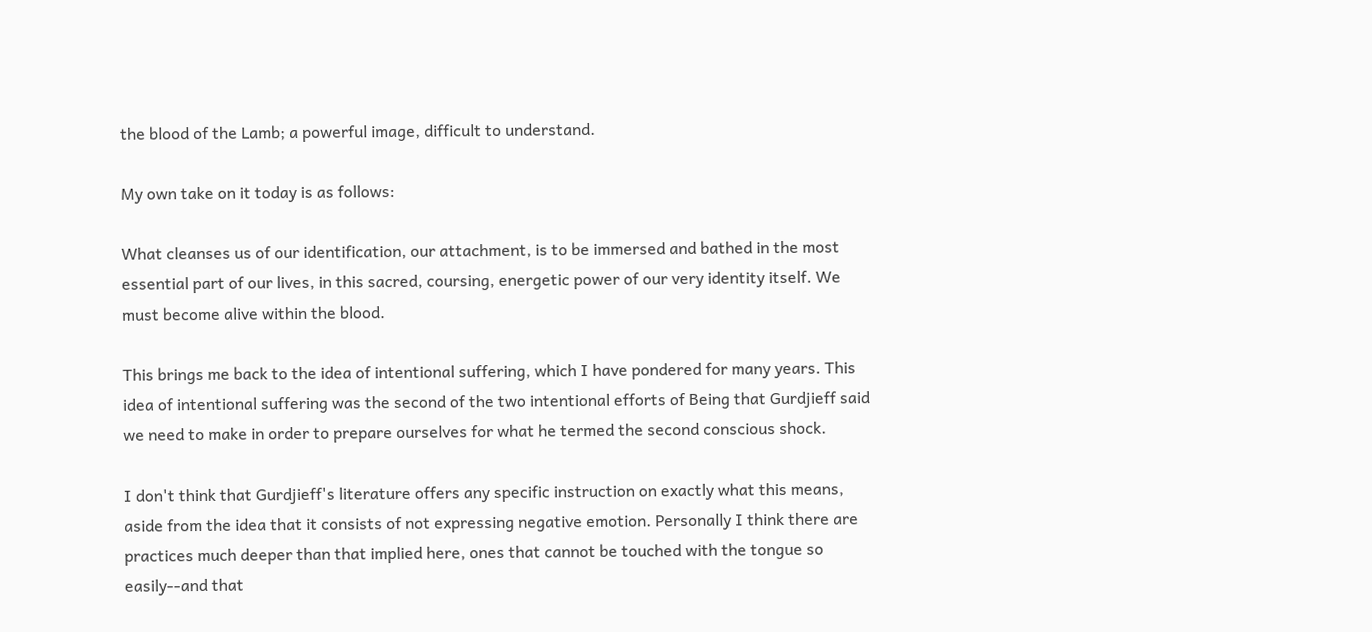the blood of the Lamb; a powerful image, difficult to understand.

My own take on it today is as follows:

What cleanses us of our identification, our attachment, is to be immersed and bathed in the most essential part of our lives, in this sacred, coursing, energetic power of our very identity itself. We must become alive within the blood.

This brings me back to the idea of intentional suffering, which I have pondered for many years. This idea of intentional suffering was the second of the two intentional efforts of Being that Gurdjieff said we need to make in order to prepare ourselves for what he termed the second conscious shock.

I don't think that Gurdjieff's literature offers any specific instruction on exactly what this means, aside from the idea that it consists of not expressing negative emotion. Personally I think there are practices much deeper than that implied here, ones that cannot be touched with the tongue so easily--and that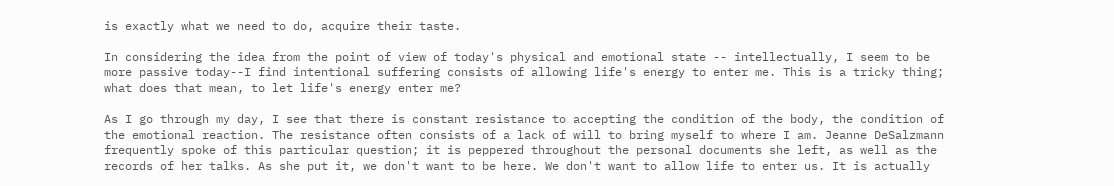is exactly what we need to do, acquire their taste.

In considering the idea from the point of view of today's physical and emotional state -- intellectually, I seem to be more passive today--I find intentional suffering consists of allowing life's energy to enter me. This is a tricky thing; what does that mean, to let life's energy enter me?

As I go through my day, I see that there is constant resistance to accepting the condition of the body, the condition of the emotional reaction. The resistance often consists of a lack of will to bring myself to where I am. Jeanne DeSalzmann frequently spoke of this particular question; it is peppered throughout the personal documents she left, as well as the records of her talks. As she put it, we don't want to be here. We don't want to allow life to enter us. It is actually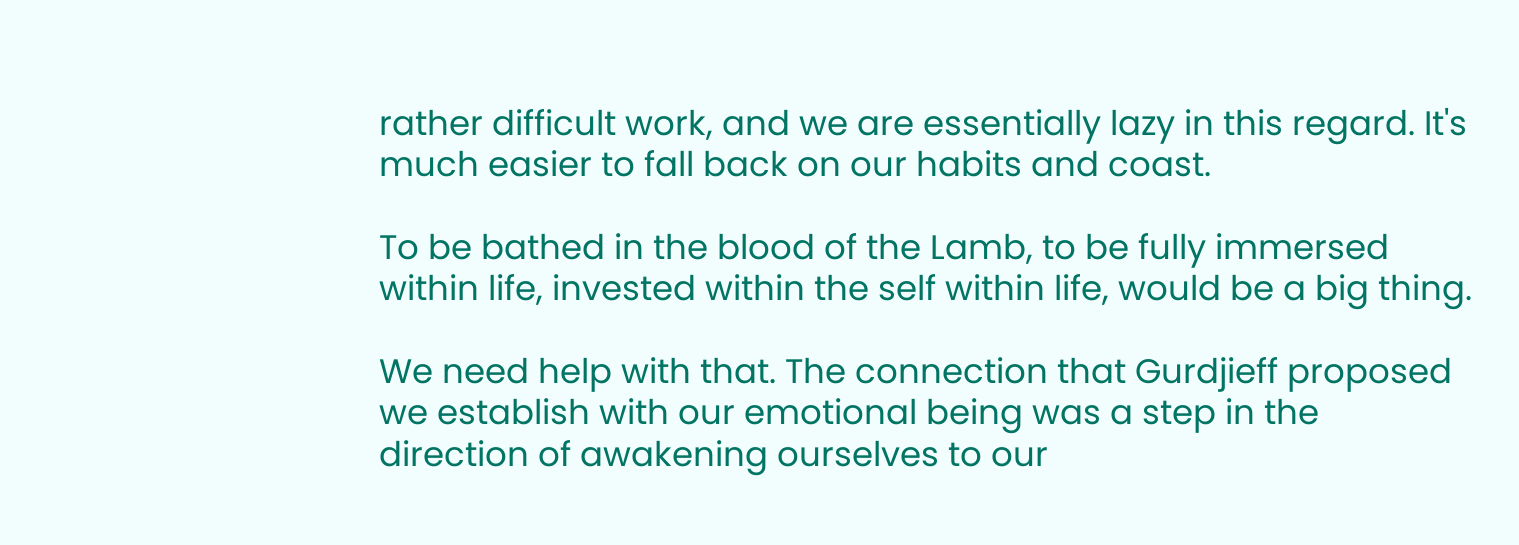rather difficult work, and we are essentially lazy in this regard. It's much easier to fall back on our habits and coast.

To be bathed in the blood of the Lamb, to be fully immersed within life, invested within the self within life, would be a big thing.

We need help with that. The connection that Gurdjieff proposed we establish with our emotional being was a step in the direction of awakening ourselves to our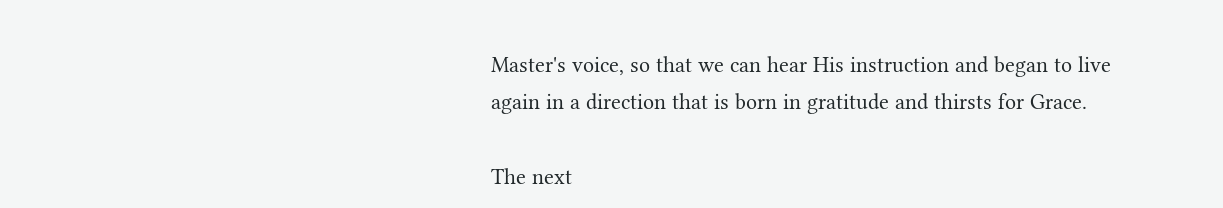Master's voice, so that we can hear His instruction and began to live again in a direction that is born in gratitude and thirsts for Grace.

The next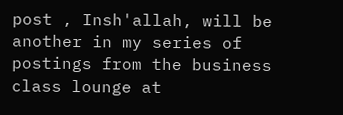post , Insh'allah, will be another in my series of postings from the business class lounge at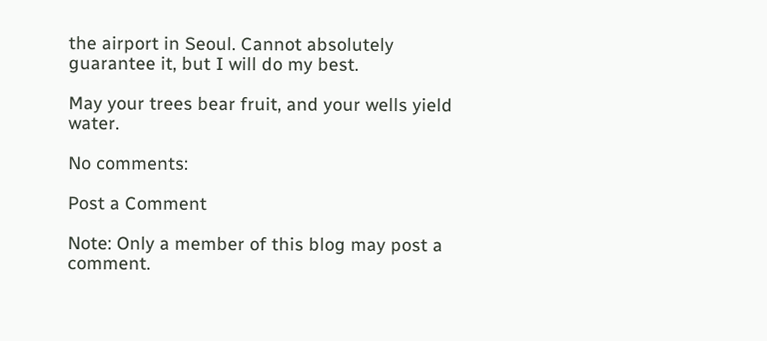the airport in Seoul. Cannot absolutely guarantee it, but I will do my best.

May your trees bear fruit, and your wells yield water.

No comments:

Post a Comment

Note: Only a member of this blog may post a comment.